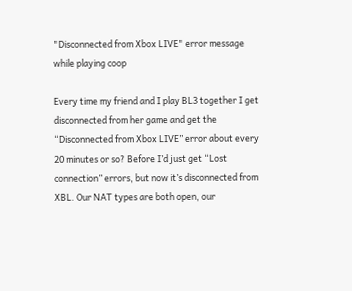"Disconnected from Xbox LIVE" error message while playing coop

Every time my friend and I play BL3 together I get disconnected from her game and get the “Disconnected from Xbox LIVE” error about every 20 minutes or so? Before I’d just get “Lost connection” errors, but now it’s disconnected from XBL. Our NAT types are both open, our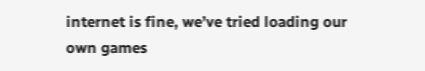internet is fine, we’ve tried loading our own games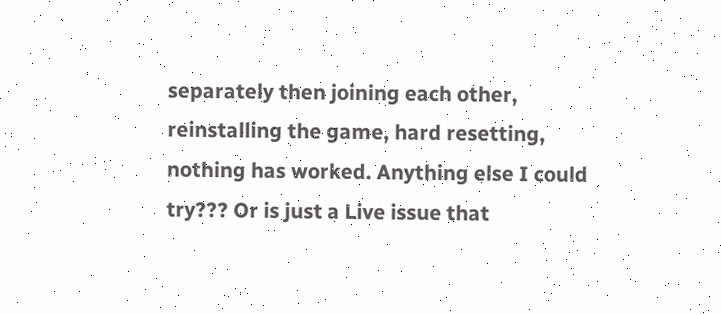separately then joining each other, reinstalling the game, hard resetting, nothing has worked. Anything else I could try??? Or is just a Live issue that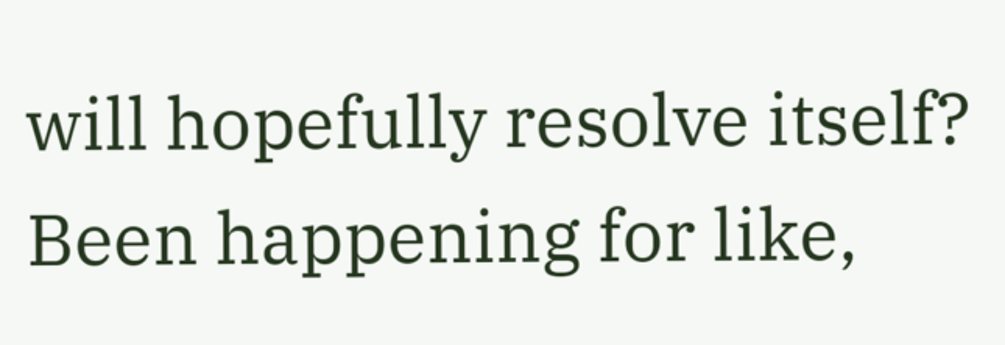will hopefully resolve itself? Been happening for like,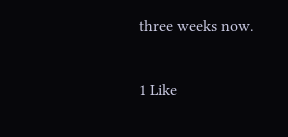three weeks now.

1 Like